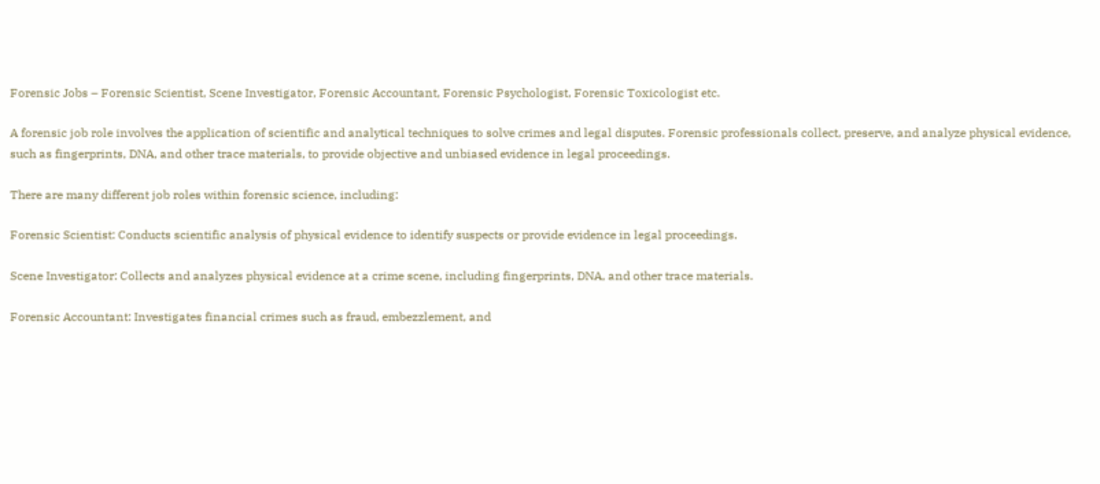Forensic Jobs – Forensic Scientist, Scene Investigator, Forensic Accountant, Forensic Psychologist, Forensic Toxicologist etc.

A forensic job role involves the application of scientific and analytical techniques to solve crimes and legal disputes. Forensic professionals collect, preserve, and analyze physical evidence, such as fingerprints, DNA, and other trace materials, to provide objective and unbiased evidence in legal proceedings.

There are many different job roles within forensic science, including:

Forensic Scientist: Conducts scientific analysis of physical evidence to identify suspects or provide evidence in legal proceedings.

Scene Investigator: Collects and analyzes physical evidence at a crime scene, including fingerprints, DNA, and other trace materials.

Forensic Accountant: Investigates financial crimes such as fraud, embezzlement, and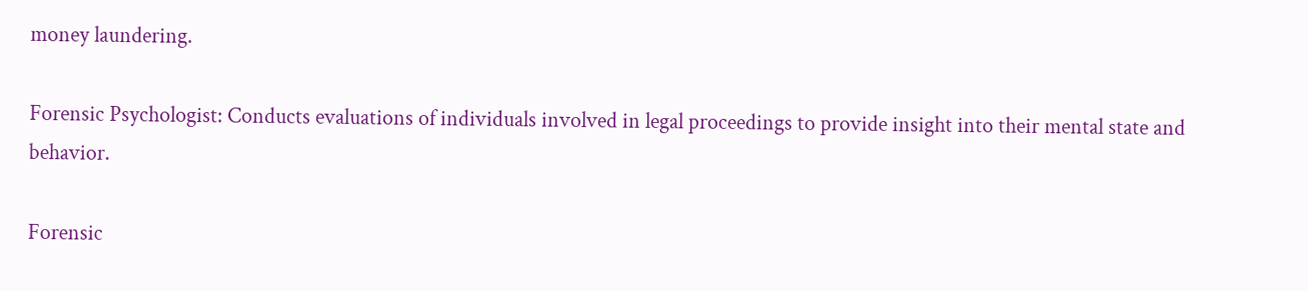money laundering.

Forensic Psychologist: Conducts evaluations of individuals involved in legal proceedings to provide insight into their mental state and behavior.

Forensic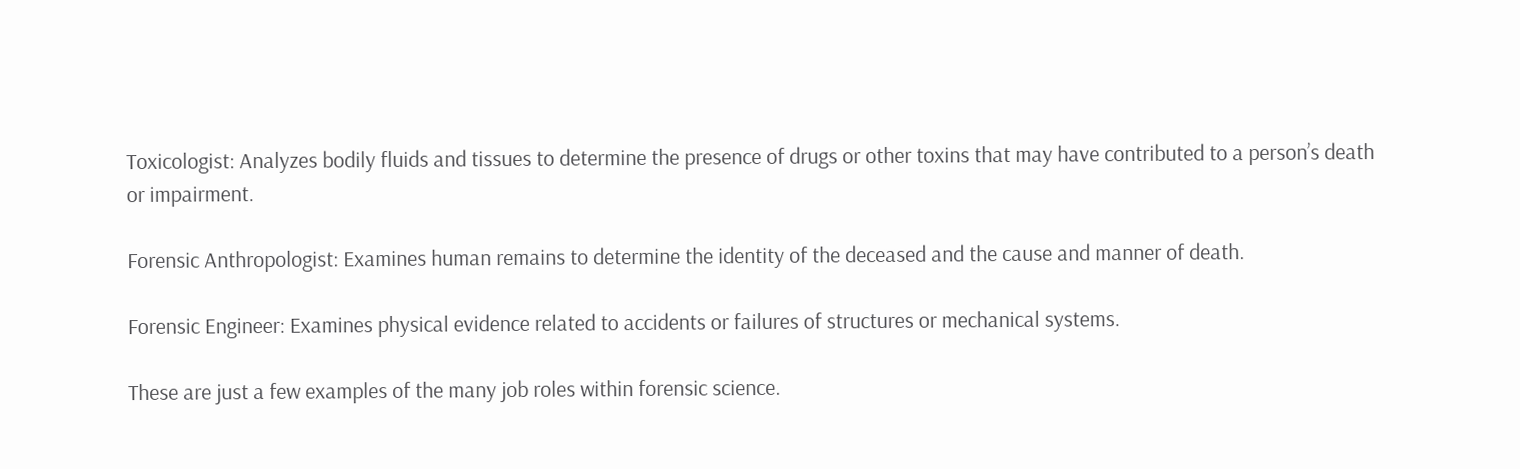Toxicologist: Analyzes bodily fluids and tissues to determine the presence of drugs or other toxins that may have contributed to a person’s death or impairment.

Forensic Anthropologist: Examines human remains to determine the identity of the deceased and the cause and manner of death.

Forensic Engineer: Examines physical evidence related to accidents or failures of structures or mechanical systems.

These are just a few examples of the many job roles within forensic science.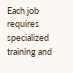Each job requires specialized training and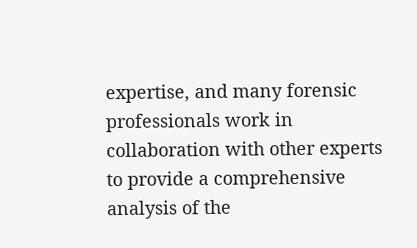expertise, and many forensic professionals work in collaboration with other experts to provide a comprehensive analysis of the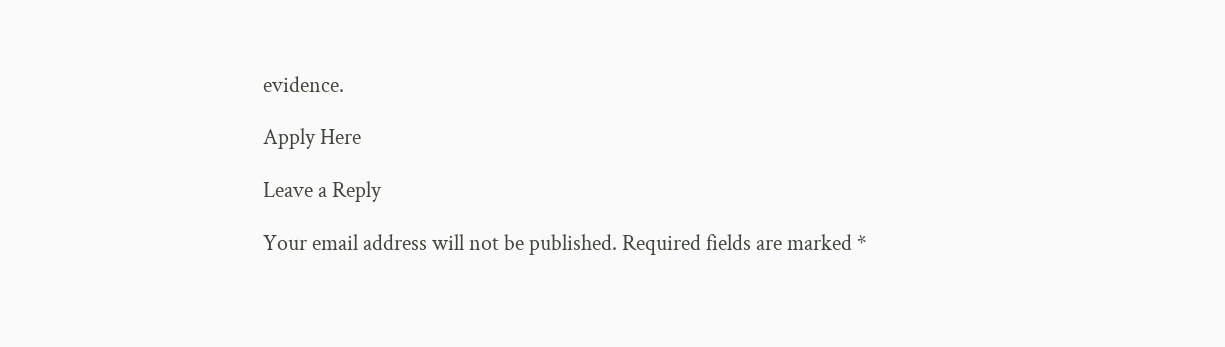evidence.

Apply Here

Leave a Reply

Your email address will not be published. Required fields are marked *